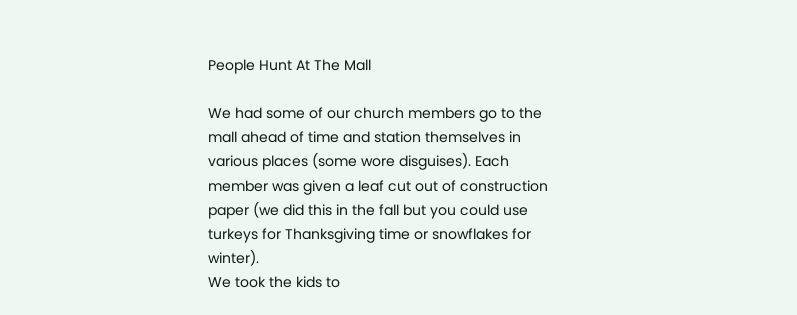People Hunt At The Mall

We had some of our church members go to the mall ahead of time and station themselves in various places (some wore disguises). Each member was given a leaf cut out of construction paper (we did this in the fall but you could use turkeys for Thanksgiving time or snowflakes for winter).
We took the kids to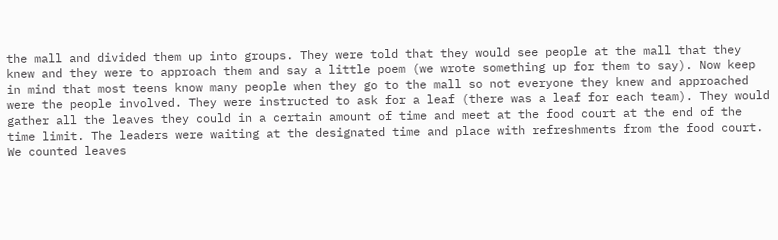the mall and divided them up into groups. They were told that they would see people at the mall that they knew and they were to approach them and say a little poem (we wrote something up for them to say). Now keep in mind that most teens know many people when they go to the mall so not everyone they knew and approached were the people involved. They were instructed to ask for a leaf (there was a leaf for each team). They would gather all the leaves they could in a certain amount of time and meet at the food court at the end of the time limit. The leaders were waiting at the designated time and place with refreshments from the food court. We counted leaves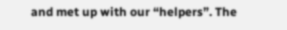and met up with our “helpers”. The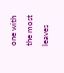one with the most leaves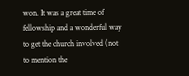won. It was a great time of fellowship and a wonderful way to get the church involved (not to mention the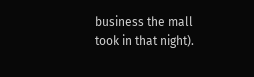business the mall took in that night).